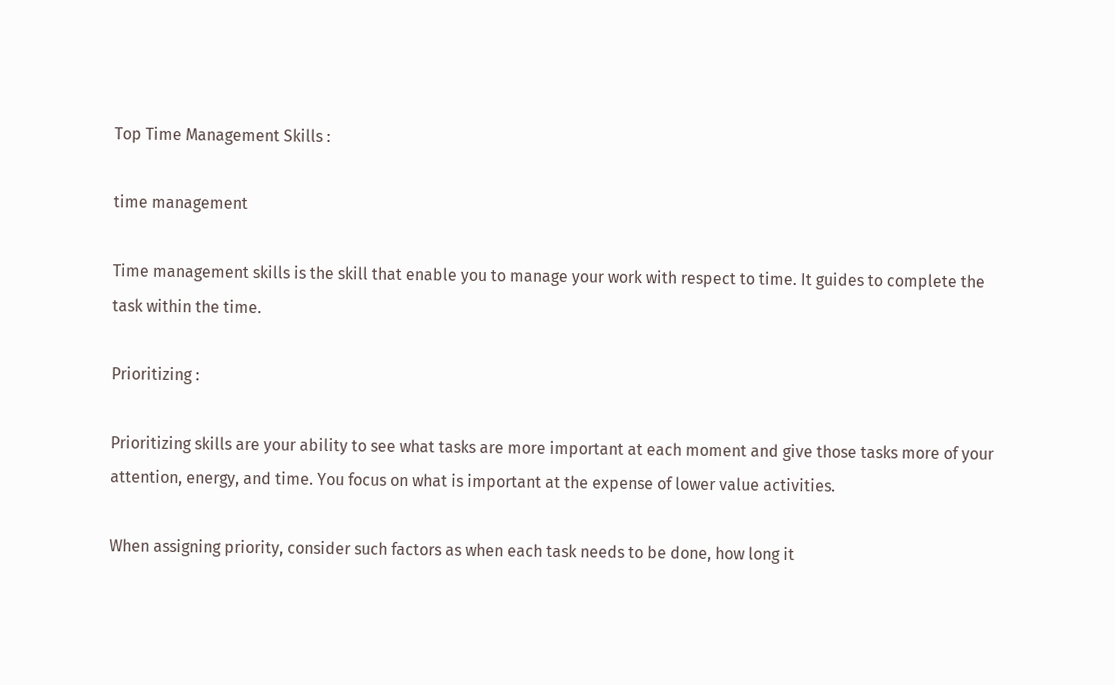Top Time Management Skills :

time management

Time management skills is the skill that enable you to manage your work with respect to time. It guides to complete the task within the time.

Prioritizing :

Prioritizing skills are your ability to see what tasks are more important at each moment and give those tasks more of your attention, energy, and time. You focus on what is important at the expense of lower value activities.

When assigning priority, consider such factors as when each task needs to be done, how long it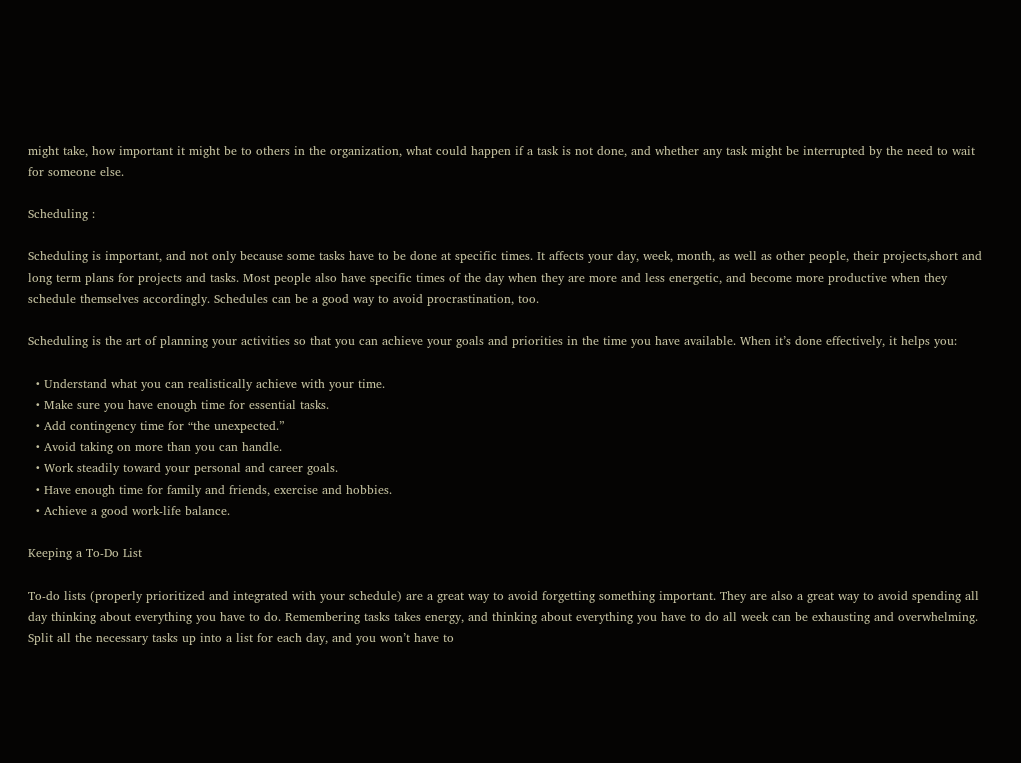might take, how important it might be to others in the organization, what could happen if a task is not done, and whether any task might be interrupted by the need to wait for someone else.

Scheduling :

Scheduling is important, and not only because some tasks have to be done at specific times. It affects your day, week, month, as well as other people, their projects,short and long term plans for projects and tasks. Most people also have specific times of the day when they are more and less energetic, and become more productive when they schedule themselves accordingly. Schedules can be a good way to avoid procrastination, too.

Scheduling is the art of planning your activities so that you can achieve your goals and priorities in the time you have available. When it’s done effectively, it helps you:

  • Understand what you can realistically achieve with your time.
  • Make sure you have enough time for essential tasks.
  • Add contingency time for “the unexpected.”
  • Avoid taking on more than you can handle.
  • Work steadily toward your personal and career goals.
  • Have enough time for family and friends, exercise and hobbies.
  • Achieve a good work-life balance.

Keeping a To-Do List

To-do lists (properly prioritized and integrated with your schedule) are a great way to avoid forgetting something important. They are also a great way to avoid spending all day thinking about everything you have to do. Remembering tasks takes energy, and thinking about everything you have to do all week can be exhausting and overwhelming. Split all the necessary tasks up into a list for each day, and you won’t have to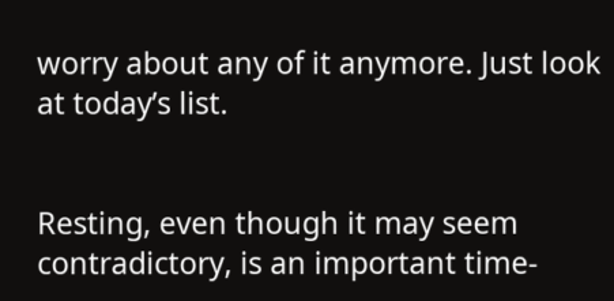worry about any of it anymore. Just look at today’s list.


Resting, even though it may seem contradictory, is an important time-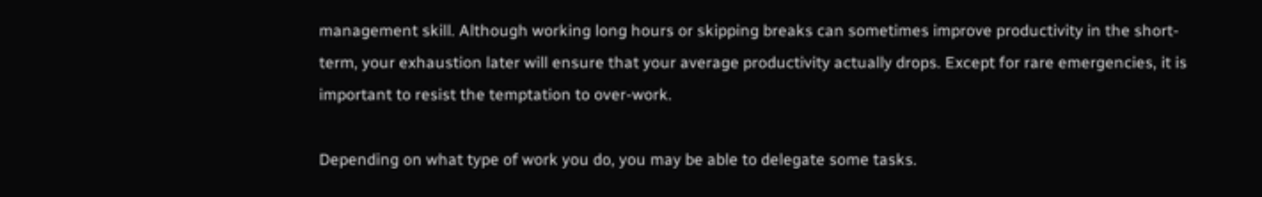management skill. Although working long hours or skipping breaks can sometimes improve productivity in the short-term, your exhaustion later will ensure that your average productivity actually drops. Except for rare emergencies, it is important to resist the temptation to over-work.

Depending on what type of work you do, you may be able to delegate some tasks.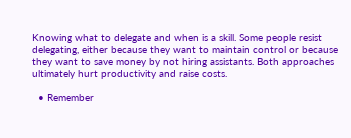Knowing what to delegate and when is a skill. Some people resist delegating, either because they want to maintain control or because they want to save money by not hiring assistants. Both approaches ultimately hurt productivity and raise costs.

  • Remember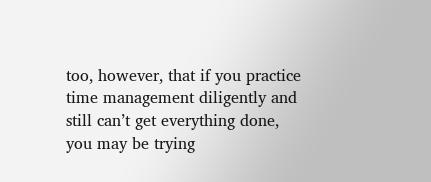too, however, that if you practice time management diligently and still can’t get everything done, you may be trying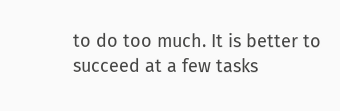to do too much. It is better to succeed at a few tasks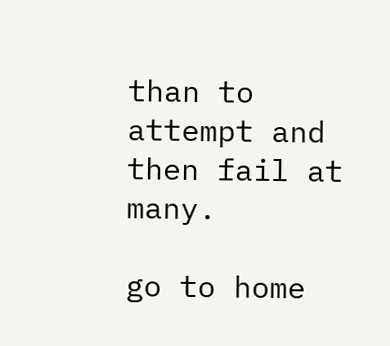than to attempt and then fail at many.

go to home